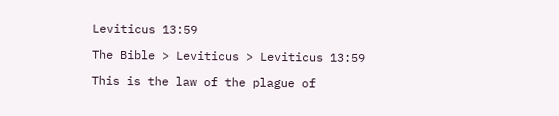Leviticus 13:59

The Bible > Leviticus > Leviticus 13:59

This is the law of the plague of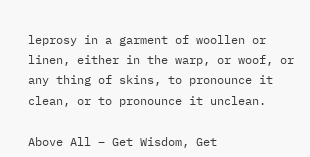leprosy in a garment of woollen or linen, either in the warp, or woof, or any thing of skins, to pronounce it clean, or to pronounce it unclean.

Above All – Get Wisdom, Get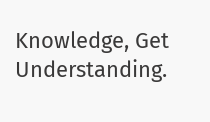Knowledge, Get Understanding.